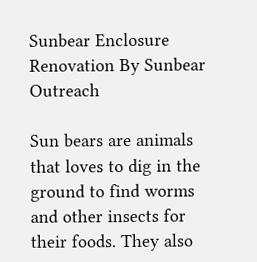Sunbear Enclosure Renovation By Sunbear Outreach

Sun bears are animals that loves to dig in the ground to find worms and other insects for their foods. They also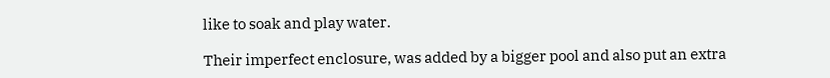like to soak and play water.

Their imperfect enclosure, was added by a bigger pool and also put an extra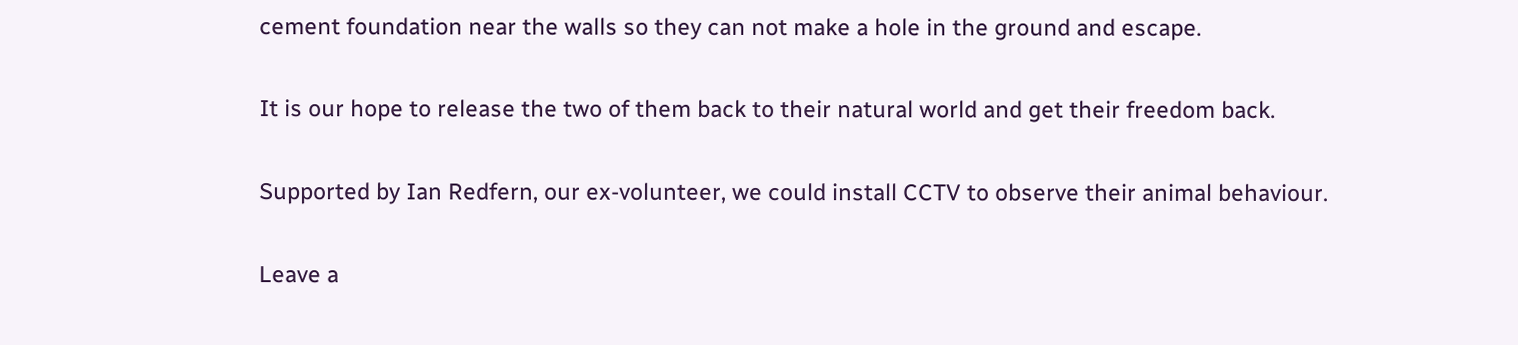cement foundation near the walls so they can not make a hole in the ground and escape.

It is our hope to release the two of them back to their natural world and get their freedom back.

Supported by Ian Redfern, our ex-volunteer, we could install CCTV to observe their animal behaviour.

Leave a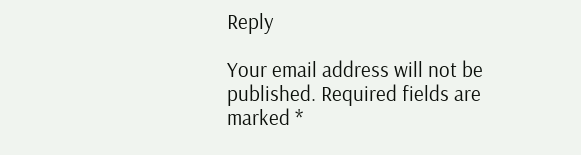Reply

Your email address will not be published. Required fields are marked *